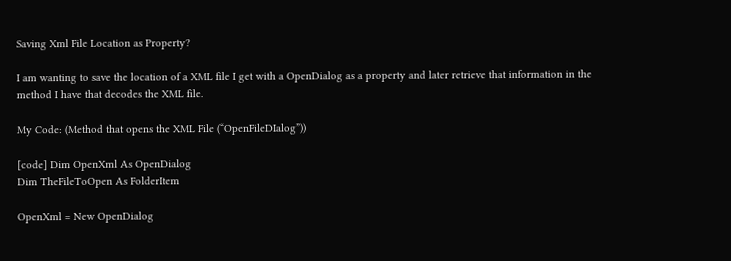Saving Xml File Location as Property?

I am wanting to save the location of a XML file I get with a OpenDialog as a property and later retrieve that information in the method I have that decodes the XML file.

My Code: (Method that opens the XML File (“OpenFileDIalog”))

[code] Dim OpenXml As OpenDialog
Dim TheFileToOpen As FolderItem

OpenXml = New OpenDialog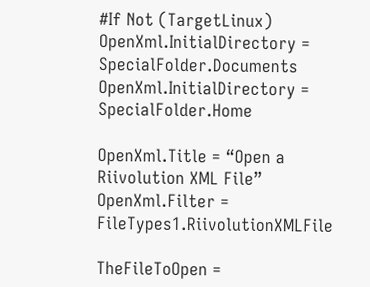#If Not (TargetLinux)
OpenXml.InitialDirectory = SpecialFolder.Documents
OpenXml.InitialDirectory = SpecialFolder.Home

OpenXml.Title = “Open a Riivolution XML File”
OpenXml.Filter = FileTypes1.RiivolutionXMLFile

TheFileToOpen =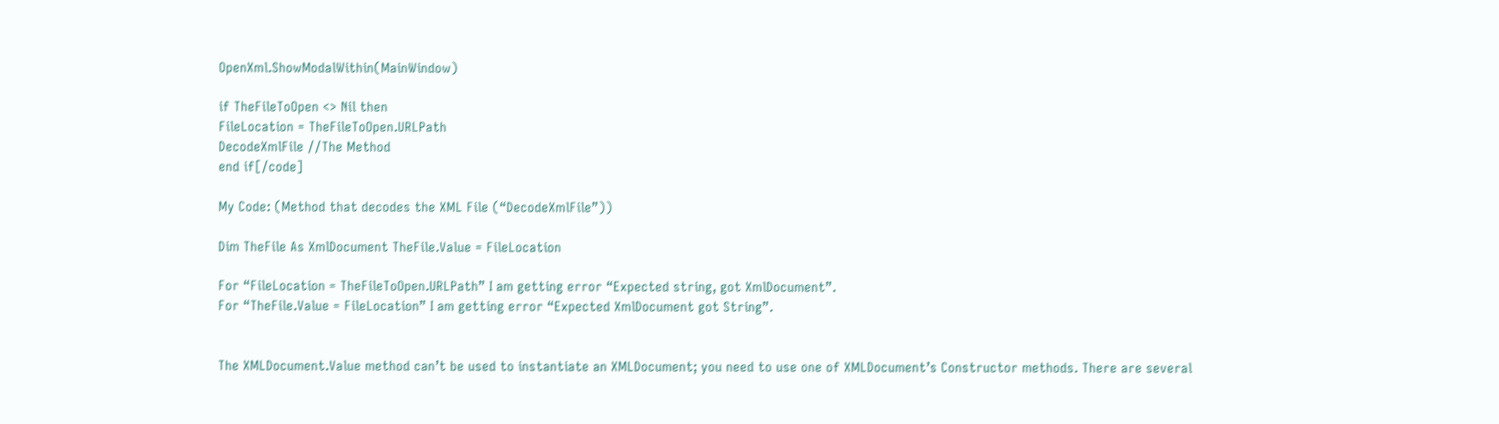OpenXml.ShowModalWithin(MainWindow)

if TheFileToOpen <> Nil then
FileLocation = TheFileToOpen.URLPath
DecodeXmlFile //The Method
end if[/code]

My Code: (Method that decodes the XML File (“DecodeXmlFile”))

Dim TheFile As XmlDocument TheFile.Value = FileLocation

For “FileLocation = TheFileToOpen.URLPath” I am getting error “Expected string, got XmlDocument”.
For “TheFile.Value = FileLocation” I am getting error “Expected XmlDocument got String”.


The XMLDocument.Value method can’t be used to instantiate an XMLDocument; you need to use one of XMLDocument’s Constructor methods. There are several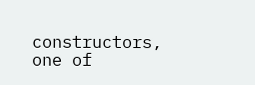constructors, one of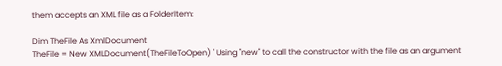them accepts an XML file as a FolderItem:

Dim TheFile As XmlDocument
TheFile = New XMLDocument(TheFileToOpen) ' Using "new" to call the constructor with the file as an argument